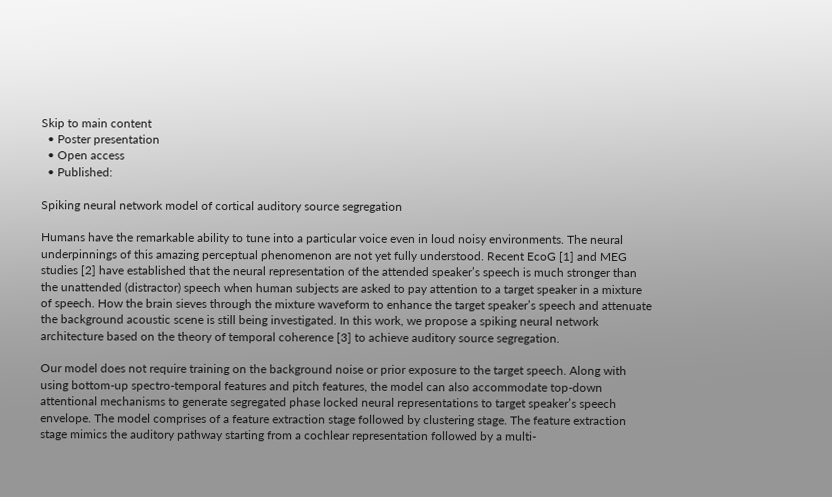Skip to main content
  • Poster presentation
  • Open access
  • Published:

Spiking neural network model of cortical auditory source segregation

Humans have the remarkable ability to tune into a particular voice even in loud noisy environments. The neural underpinnings of this amazing perceptual phenomenon are not yet fully understood. Recent EcoG [1] and MEG studies [2] have established that the neural representation of the attended speaker’s speech is much stronger than the unattended (distractor) speech when human subjects are asked to pay attention to a target speaker in a mixture of speech. How the brain sieves through the mixture waveform to enhance the target speaker’s speech and attenuate the background acoustic scene is still being investigated. In this work, we propose a spiking neural network architecture based on the theory of temporal coherence [3] to achieve auditory source segregation.

Our model does not require training on the background noise or prior exposure to the target speech. Along with using bottom-up spectro-temporal features and pitch features, the model can also accommodate top-down attentional mechanisms to generate segregated phase locked neural representations to target speaker’s speech envelope. The model comprises of a feature extraction stage followed by clustering stage. The feature extraction stage mimics the auditory pathway starting from a cochlear representation followed by a multi-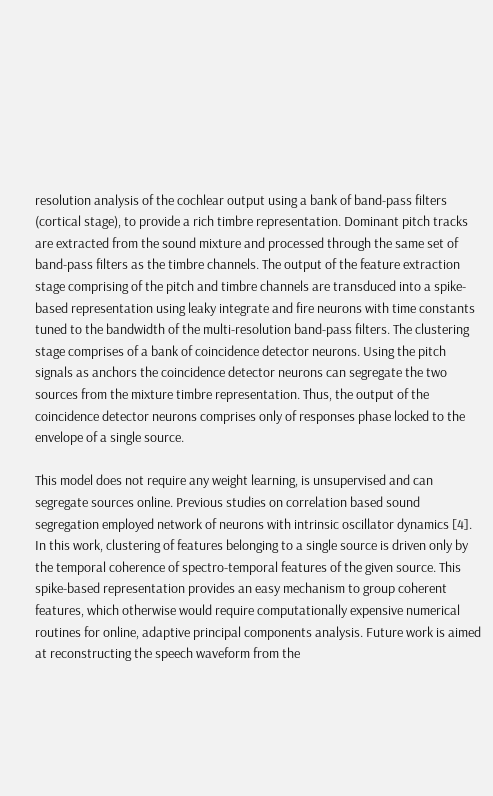resolution analysis of the cochlear output using a bank of band-pass filters (cortical stage), to provide a rich timbre representation. Dominant pitch tracks are extracted from the sound mixture and processed through the same set of band-pass filters as the timbre channels. The output of the feature extraction stage comprising of the pitch and timbre channels are transduced into a spike-based representation using leaky integrate and fire neurons with time constants tuned to the bandwidth of the multi-resolution band-pass filters. The clustering stage comprises of a bank of coincidence detector neurons. Using the pitch signals as anchors the coincidence detector neurons can segregate the two sources from the mixture timbre representation. Thus, the output of the coincidence detector neurons comprises only of responses phase locked to the envelope of a single source.

This model does not require any weight learning, is unsupervised and can segregate sources online. Previous studies on correlation based sound segregation employed network of neurons with intrinsic oscillator dynamics [4]. In this work, clustering of features belonging to a single source is driven only by the temporal coherence of spectro-temporal features of the given source. This spike-based representation provides an easy mechanism to group coherent features, which otherwise would require computationally expensive numerical routines for online, adaptive principal components analysis. Future work is aimed at reconstructing the speech waveform from the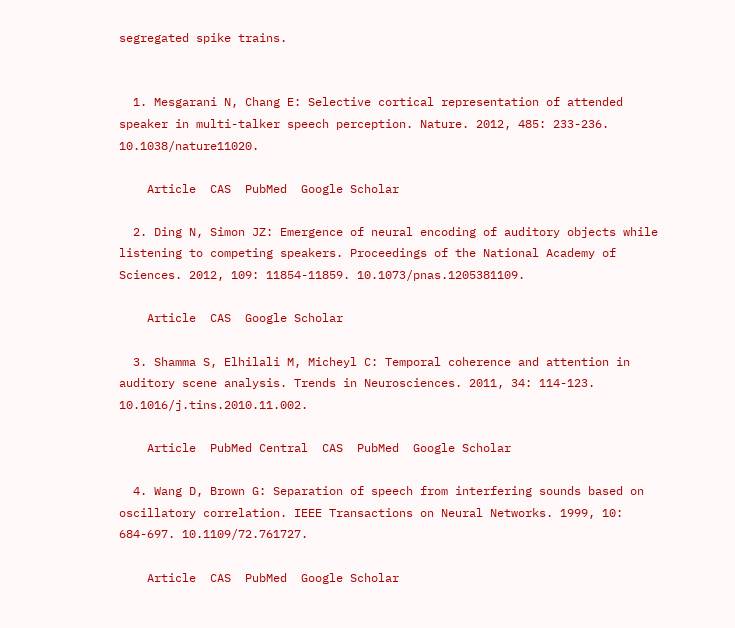segregated spike trains.


  1. Mesgarani N, Chang E: Selective cortical representation of attended speaker in multi-talker speech perception. Nature. 2012, 485: 233-236. 10.1038/nature11020.

    Article  CAS  PubMed  Google Scholar

  2. Ding N, Simon JZ: Emergence of neural encoding of auditory objects while listening to competing speakers. Proceedings of the National Academy of Sciences. 2012, 109: 11854-11859. 10.1073/pnas.1205381109.

    Article  CAS  Google Scholar

  3. Shamma S, Elhilali M, Micheyl C: Temporal coherence and attention in auditory scene analysis. Trends in Neurosciences. 2011, 34: 114-123. 10.1016/j.tins.2010.11.002.

    Article  PubMed Central  CAS  PubMed  Google Scholar

  4. Wang D, Brown G: Separation of speech from interfering sounds based on oscillatory correlation. IEEE Transactions on Neural Networks. 1999, 10: 684-697. 10.1109/72.761727.

    Article  CAS  PubMed  Google Scholar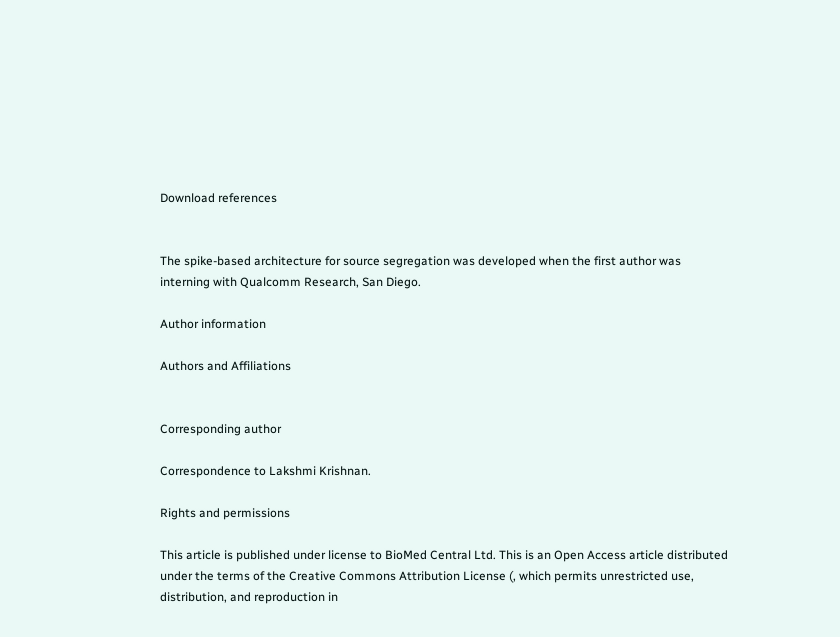Download references


The spike-based architecture for source segregation was developed when the first author was interning with Qualcomm Research, San Diego.

Author information

Authors and Affiliations


Corresponding author

Correspondence to Lakshmi Krishnan.

Rights and permissions

This article is published under license to BioMed Central Ltd. This is an Open Access article distributed under the terms of the Creative Commons Attribution License (, which permits unrestricted use, distribution, and reproduction in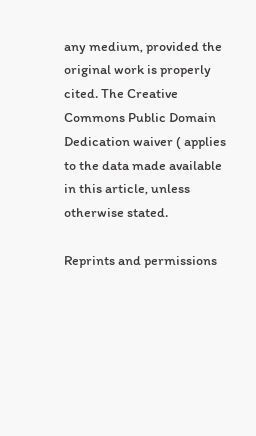any medium, provided the original work is properly cited. The Creative Commons Public Domain Dedication waiver ( applies to the data made available in this article, unless otherwise stated.

Reprints and permissions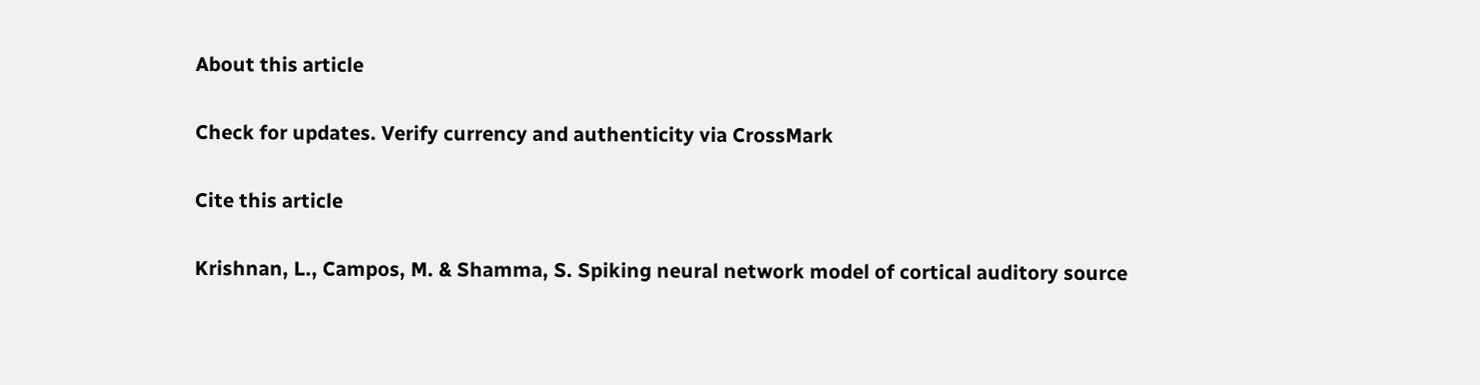About this article

Check for updates. Verify currency and authenticity via CrossMark

Cite this article

Krishnan, L., Campos, M. & Shamma, S. Spiking neural network model of cortical auditory source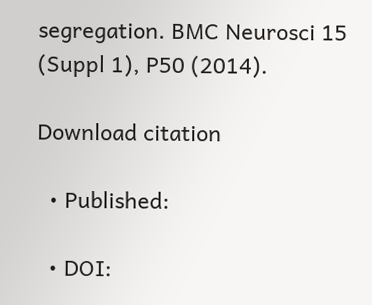segregation. BMC Neurosci 15 (Suppl 1), P50 (2014).

Download citation

  • Published:

  • DOI: